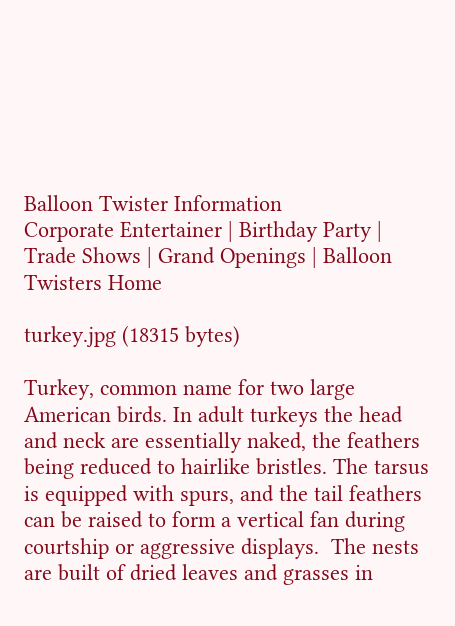Balloon Twister Information
Corporate Entertainer | Birthday Party | Trade Shows | Grand Openings | Balloon Twisters Home

turkey.jpg (18315 bytes)

Turkey, common name for two large American birds. In adult turkeys the head and neck are essentially naked, the feathers being reduced to hairlike bristles. The tarsus is equipped with spurs, and the tail feathers can be raised to form a vertical fan during courtship or aggressive displays.  The nests are built of dried leaves and grasses in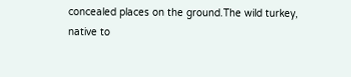concealed places on the ground.The wild turkey, native to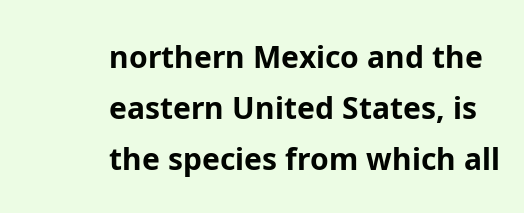northern Mexico and the eastern United States, is the species from which all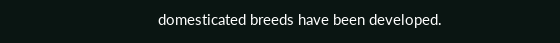domesticated breeds have been developed.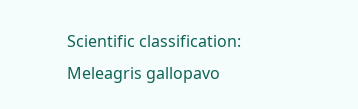Scientific classification: Meleagris gallopavo